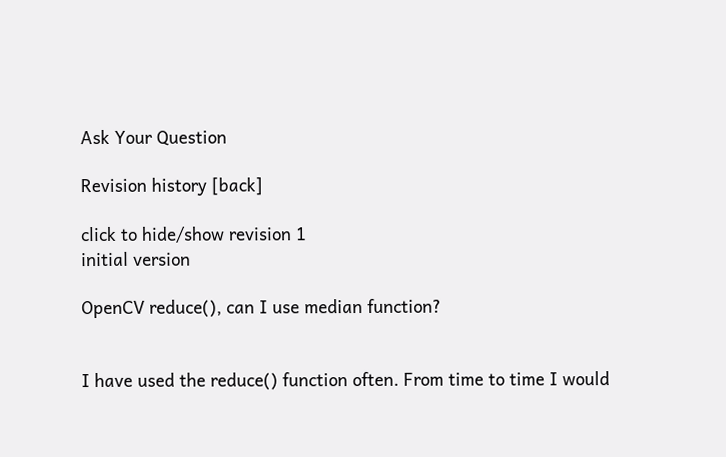Ask Your Question

Revision history [back]

click to hide/show revision 1
initial version

OpenCV reduce(), can I use median function?


I have used the reduce() function often. From time to time I would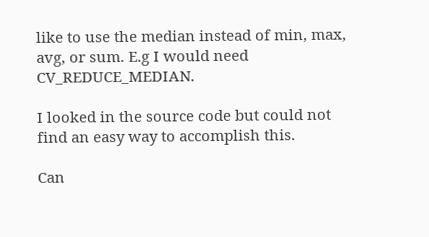like to use the median instead of min, max, avg, or sum. E.g I would need CV_REDUCE_MEDIAN.

I looked in the source code but could not find an easy way to accomplish this.

Can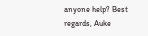anyone help? Best regards, Auke